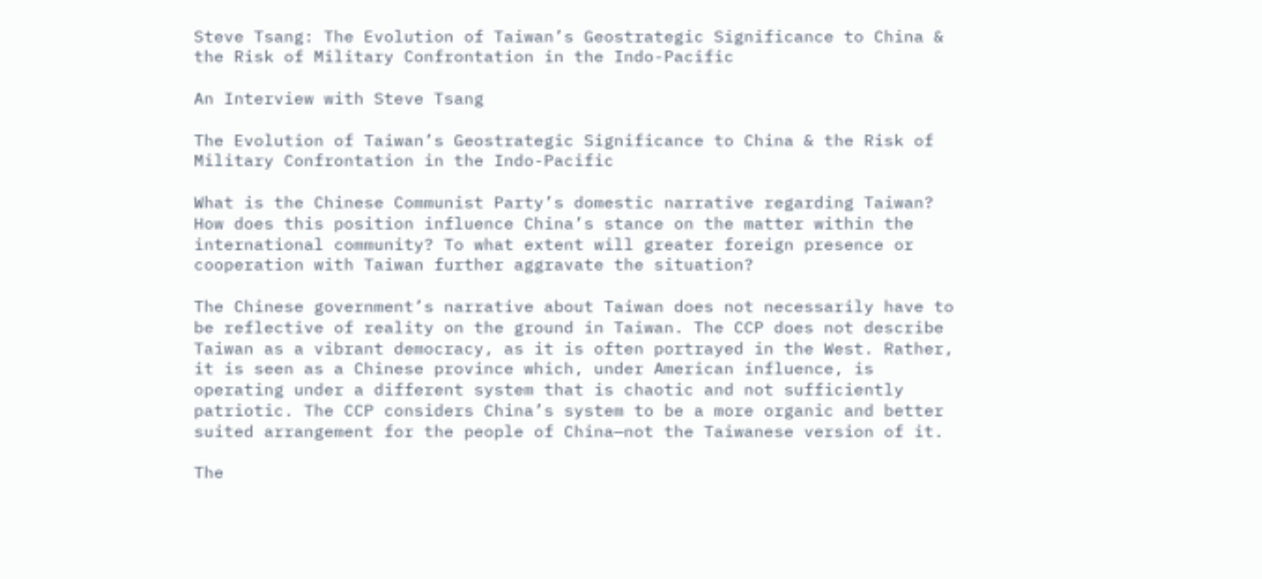Steve Tsang: The Evolution of Taiwan’s Geostrategic Significance to China & the Risk of Military Confrontation in the Indo-Pacific

An Interview with Steve Tsang

The Evolution of Taiwan’s Geostrategic Significance to China & the Risk of Military Confrontation in the Indo-Pacific

What is the Chinese Communist Party’s domestic narrative regarding Taiwan? How does this position influence China’s stance on the matter within the international community? To what extent will greater foreign presence or cooperation with Taiwan further aggravate the situation?

The Chinese government’s narrative about Taiwan does not necessarily have to be reflective of reality on the ground in Taiwan. The CCP does not describe Taiwan as a vibrant democracy, as it is often portrayed in the West. Rather, it is seen as a Chinese province which, under American influence, is operating under a different system that is chaotic and not sufficiently patriotic. The CCP considers China’s system to be a more organic and better suited arrangement for the people of China—not the Taiwanese version of it.

The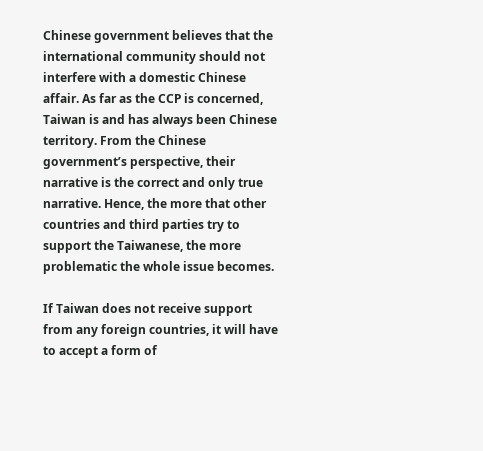Chinese government believes that the international community should not interfere with a domestic Chinese affair. As far as the CCP is concerned, Taiwan is and has always been Chinese territory. From the Chinese government’s perspective, their narrative is the correct and only true narrative. Hence, the more that other countries and third parties try to support the Taiwanese, the more problematic the whole issue becomes.

If Taiwan does not receive support from any foreign countries, it will have to accept a form of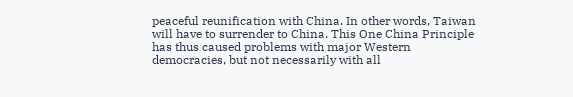peaceful reunification with China. In other words, Taiwan will have to surrender to China. This One China Principle has thus caused problems with major Western democracies, but not necessarily with all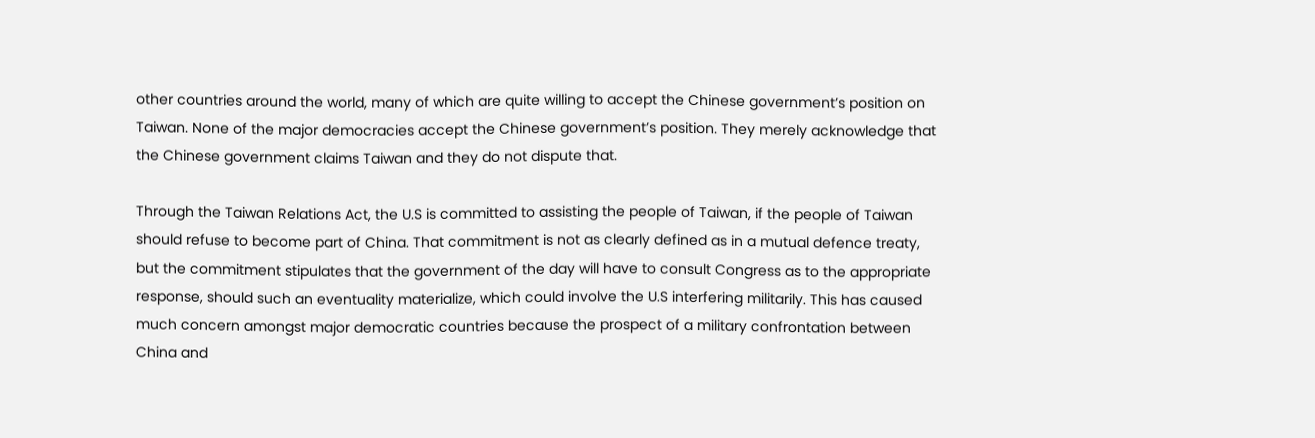other countries around the world, many of which are quite willing to accept the Chinese government’s position on Taiwan. None of the major democracies accept the Chinese government’s position. They merely acknowledge that the Chinese government claims Taiwan and they do not dispute that.

Through the Taiwan Relations Act, the U.S is committed to assisting the people of Taiwan, if the people of Taiwan should refuse to become part of China. That commitment is not as clearly defined as in a mutual defence treaty, but the commitment stipulates that the government of the day will have to consult Congress as to the appropriate response, should such an eventuality materialize, which could involve the U.S interfering militarily. This has caused much concern amongst major democratic countries because the prospect of a military confrontation between China and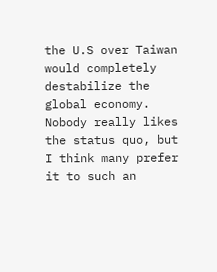the U.S over Taiwan would completely destabilize the global economy. Nobody really likes the status quo, but I think many prefer it to such an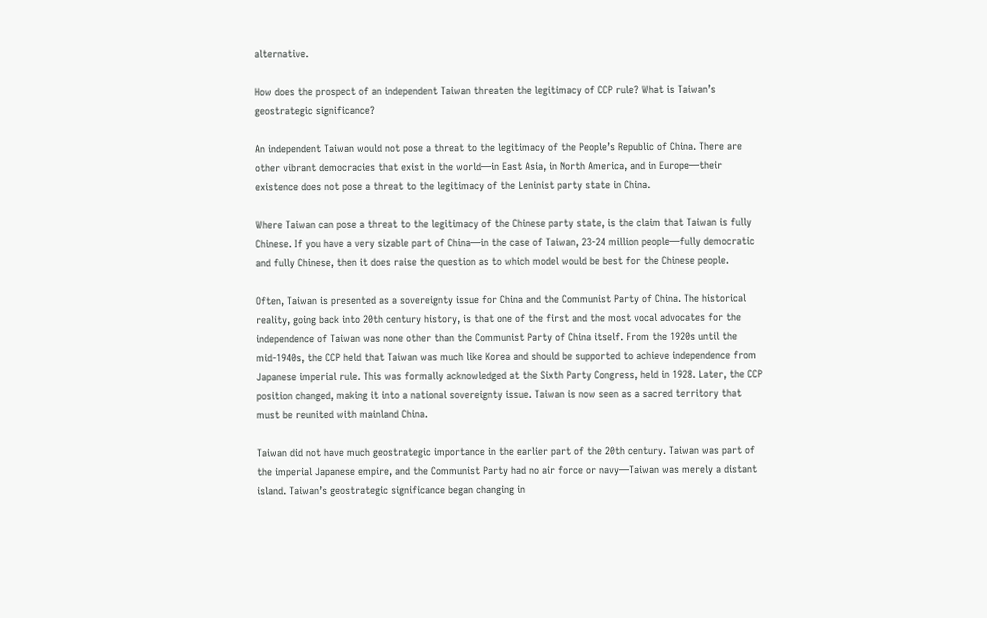alternative.

How does the prospect of an independent Taiwan threaten the legitimacy of CCP rule? What is Taiwan’s geostrategic significance?

An independent Taiwan would not pose a threat to the legitimacy of the People’s Republic of China. There are other vibrant democracies that exist in the world—in East Asia, in North America, and in Europe—their existence does not pose a threat to the legitimacy of the Leninist party state in China.

Where Taiwan can pose a threat to the legitimacy of the Chinese party state, is the claim that Taiwan is fully Chinese. If you have a very sizable part of China—in the case of Taiwan, 23-24 million people—fully democratic and fully Chinese, then it does raise the question as to which model would be best for the Chinese people.

Often, Taiwan is presented as a sovereignty issue for China and the Communist Party of China. The historical reality, going back into 20th century history, is that one of the first and the most vocal advocates for the independence of Taiwan was none other than the Communist Party of China itself. From the 1920s until the mid-1940s, the CCP held that Taiwan was much like Korea and should be supported to achieve independence from Japanese imperial rule. This was formally acknowledged at the Sixth Party Congress, held in 1928. Later, the CCP position changed, making it into a national sovereignty issue. Taiwan is now seen as a sacred territory that must be reunited with mainland China.

Taiwan did not have much geostrategic importance in the earlier part of the 20th century. Taiwan was part of the imperial Japanese empire, and the Communist Party had no air force or navy—Taiwan was merely a distant island. Taiwan’s geostrategic significance began changing in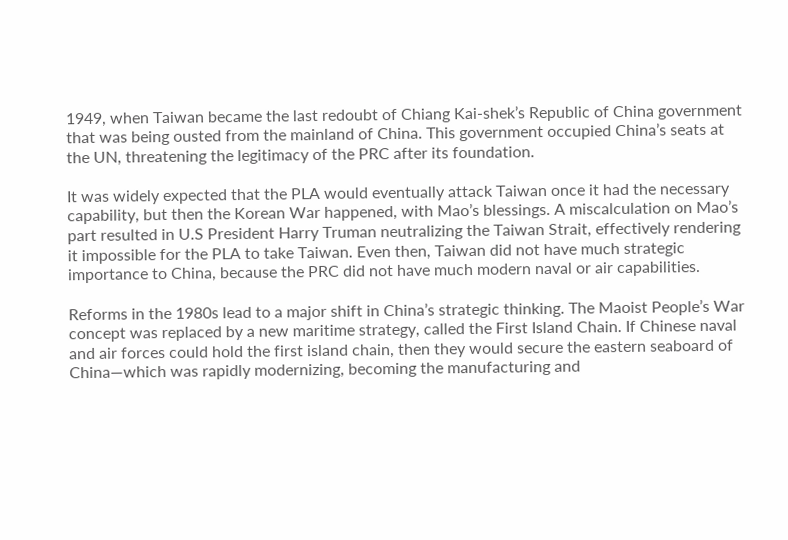1949, when Taiwan became the last redoubt of Chiang Kai-shek’s Republic of China government that was being ousted from the mainland of China. This government occupied China’s seats at the UN, threatening the legitimacy of the PRC after its foundation.

It was widely expected that the PLA would eventually attack Taiwan once it had the necessary capability, but then the Korean War happened, with Mao’s blessings. A miscalculation on Mao’s part resulted in U.S President Harry Truman neutralizing the Taiwan Strait, effectively rendering it impossible for the PLA to take Taiwan. Even then, Taiwan did not have much strategic importance to China, because the PRC did not have much modern naval or air capabilities.

Reforms in the 1980s lead to a major shift in China’s strategic thinking. The Maoist People’s War concept was replaced by a new maritime strategy, called the First Island Chain. If Chinese naval and air forces could hold the first island chain, then they would secure the eastern seaboard of China—which was rapidly modernizing, becoming the manufacturing and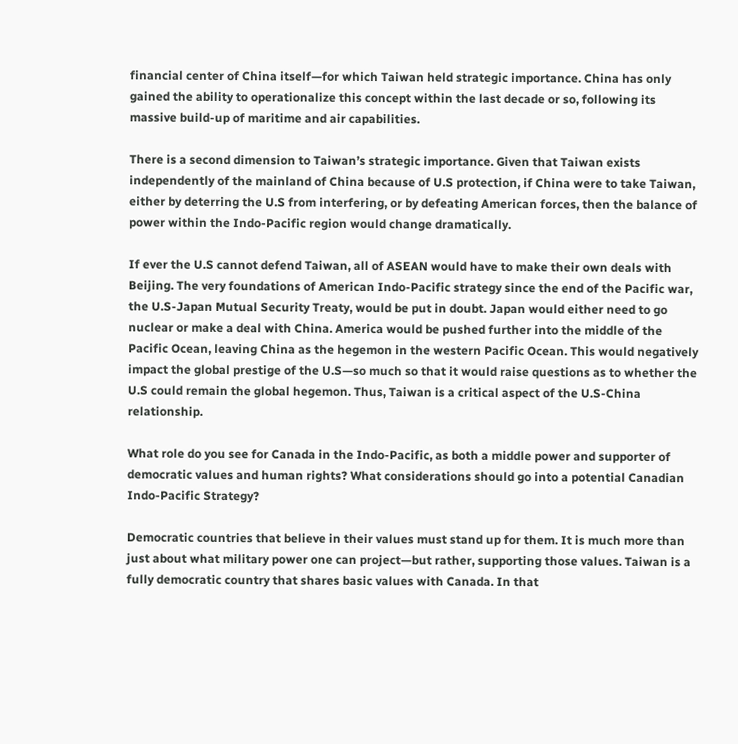financial center of China itself—for which Taiwan held strategic importance. China has only gained the ability to operationalize this concept within the last decade or so, following its massive build-up of maritime and air capabilities.

There is a second dimension to Taiwan’s strategic importance. Given that Taiwan exists independently of the mainland of China because of U.S protection, if China were to take Taiwan, either by deterring the U.S from interfering, or by defeating American forces, then the balance of power within the Indo-Pacific region would change dramatically.

If ever the U.S cannot defend Taiwan, all of ASEAN would have to make their own deals with Beijing. The very foundations of American Indo-Pacific strategy since the end of the Pacific war, the U.S-Japan Mutual Security Treaty, would be put in doubt. Japan would either need to go nuclear or make a deal with China. America would be pushed further into the middle of the Pacific Ocean, leaving China as the hegemon in the western Pacific Ocean. This would negatively impact the global prestige of the U.S—so much so that it would raise questions as to whether the U.S could remain the global hegemon. Thus, Taiwan is a critical aspect of the U.S-China relationship.

What role do you see for Canada in the Indo-Pacific, as both a middle power and supporter of democratic values and human rights? What considerations should go into a potential Canadian Indo-Pacific Strategy?

Democratic countries that believe in their values must stand up for them. It is much more than just about what military power one can project—but rather, supporting those values. Taiwan is a fully democratic country that shares basic values with Canada. In that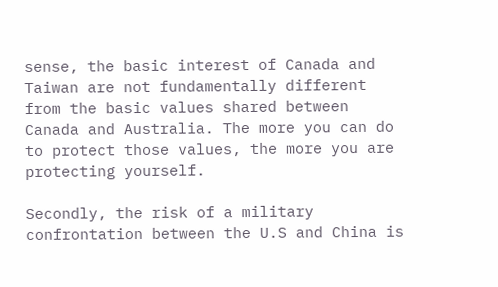sense, the basic interest of Canada and Taiwan are not fundamentally different from the basic values shared between Canada and Australia. The more you can do to protect those values, the more you are protecting yourself.

Secondly, the risk of a military confrontation between the U.S and China is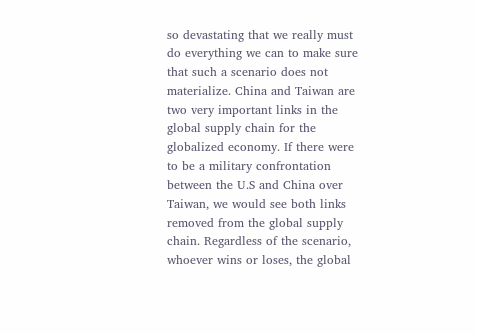so devastating that we really must do everything we can to make sure that such a scenario does not materialize. China and Taiwan are two very important links in the global supply chain for the globalized economy. If there were to be a military confrontation between the U.S and China over Taiwan, we would see both links removed from the global supply chain. Regardless of the scenario, whoever wins or loses, the global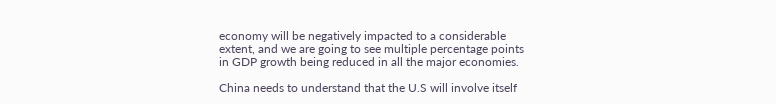economy will be negatively impacted to a considerable extent, and we are going to see multiple percentage points in GDP growth being reduced in all the major economies.

China needs to understand that the U.S will involve itself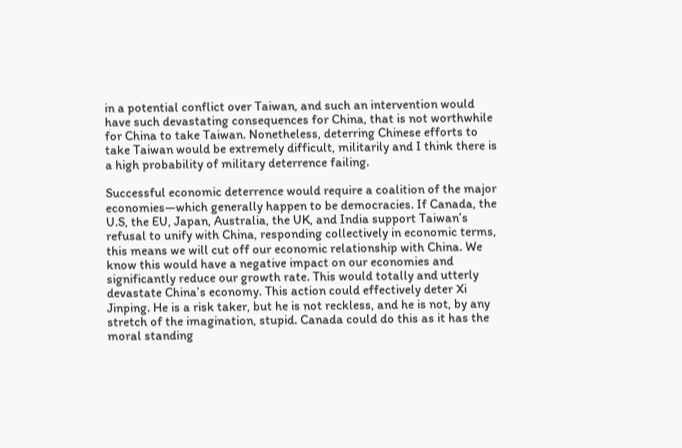in a potential conflict over Taiwan, and such an intervention would have such devastating consequences for China, that is not worthwhile for China to take Taiwan. Nonetheless, deterring Chinese efforts to take Taiwan would be extremely difficult, militarily and I think there is a high probability of military deterrence failing.

Successful economic deterrence would require a coalition of the major economies—which generally happen to be democracies. If Canada, the U.S, the EU, Japan, Australia, the UK, and India support Taiwan’s refusal to unify with China, responding collectively in economic terms, this means we will cut off our economic relationship with China. We know this would have a negative impact on our economies and significantly reduce our growth rate. This would totally and utterly devastate China’s economy. This action could effectively deter Xi Jinping. He is a risk taker, but he is not reckless, and he is not, by any stretch of the imagination, stupid. Canada could do this as it has the moral standing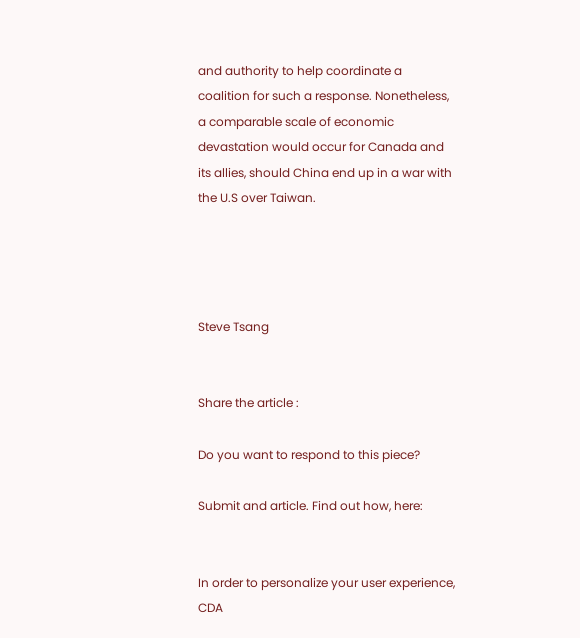and authority to help coordinate a coalition for such a response. Nonetheless, a comparable scale of economic devastation would occur for Canada and its allies, should China end up in a war with the U.S over Taiwan.




Steve Tsang


Share the article :

Do you want to respond to this piece?

Submit and article. Find out how, here:


In order to personalize your user experience, CDA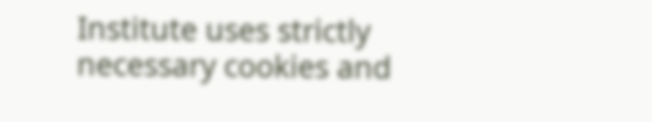Institute uses strictly necessary cookies and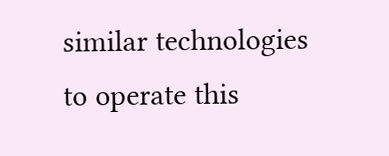similar technologies to operate this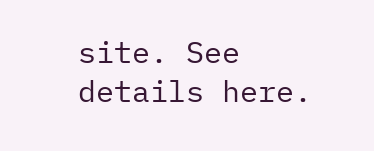site. See details here.